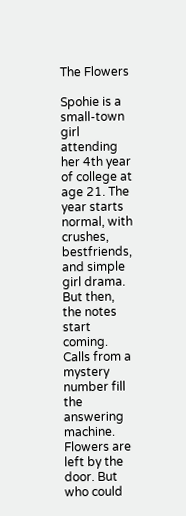The Flowers

Spohie is a small-town girl attending her 4th year of college at age 21. The year starts normal, with crushes, bestfriends, and simple girl drama. But then, the notes start coming. Calls from a mystery number fill the answering machine. Flowers are left by the door. But who could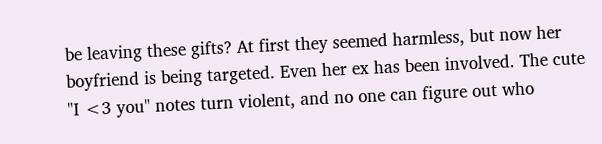be leaving these gifts? At first they seemed harmless, but now her boyfriend is being targeted. Even her ex has been involved. The cute "I <3 you" notes turn violent, and no one can figure out who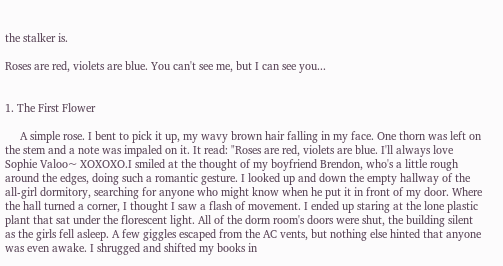the stalker is.

Roses are red, violets are blue. You can't see me, but I can see you...


1. The First Flower

     A simple rose. I bent to pick it up, my wavy brown hair falling in my face. One thorn was left on the stem and a note was impaled on it. It read: "Roses are red, violets are blue. I'll always love Sophie Valoo~ XOXOXO.I smiled at the thought of my boyfriend Brendon, who's a little rough around the edges, doing such a romantic gesture. I looked up and down the empty hallway of the all-girl dormitory, searching for anyone who might know when he put it in front of my door. Where the hall turned a corner, I thought I saw a flash of movement. I ended up staring at the lone plastic plant that sat under the florescent light. All of the dorm room's doors were shut, the building silent as the girls fell asleep. A few giggles escaped from the AC vents, but nothing else hinted that anyone was even awake. I shrugged and shifted my books in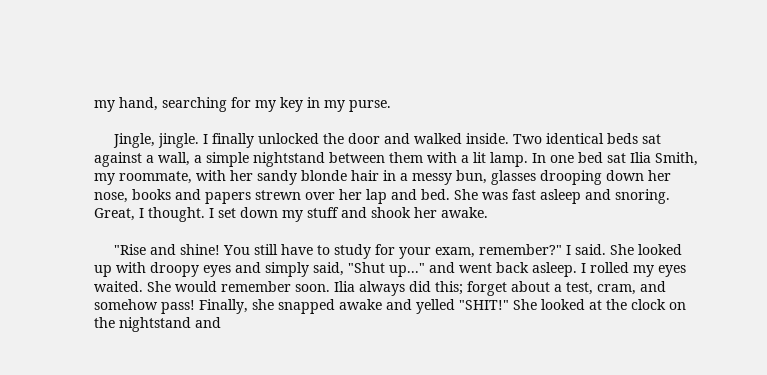my hand, searching for my key in my purse.

     Jingle, jingle. I finally unlocked the door and walked inside. Two identical beds sat against a wall, a simple nightstand between them with a lit lamp. In one bed sat Ilia Smith, my roommate, with her sandy blonde hair in a messy bun, glasses drooping down her nose, books and papers strewn over her lap and bed. She was fast asleep and snoring. Great, I thought. I set down my stuff and shook her awake.

     "Rise and shine! You still have to study for your exam, remember?" I said. She looked up with droopy eyes and simply said, "Shut up..." and went back asleep. I rolled my eyes waited. She would remember soon. Ilia always did this; forget about a test, cram, and somehow pass! Finally, she snapped awake and yelled "SHIT!" She looked at the clock on the nightstand and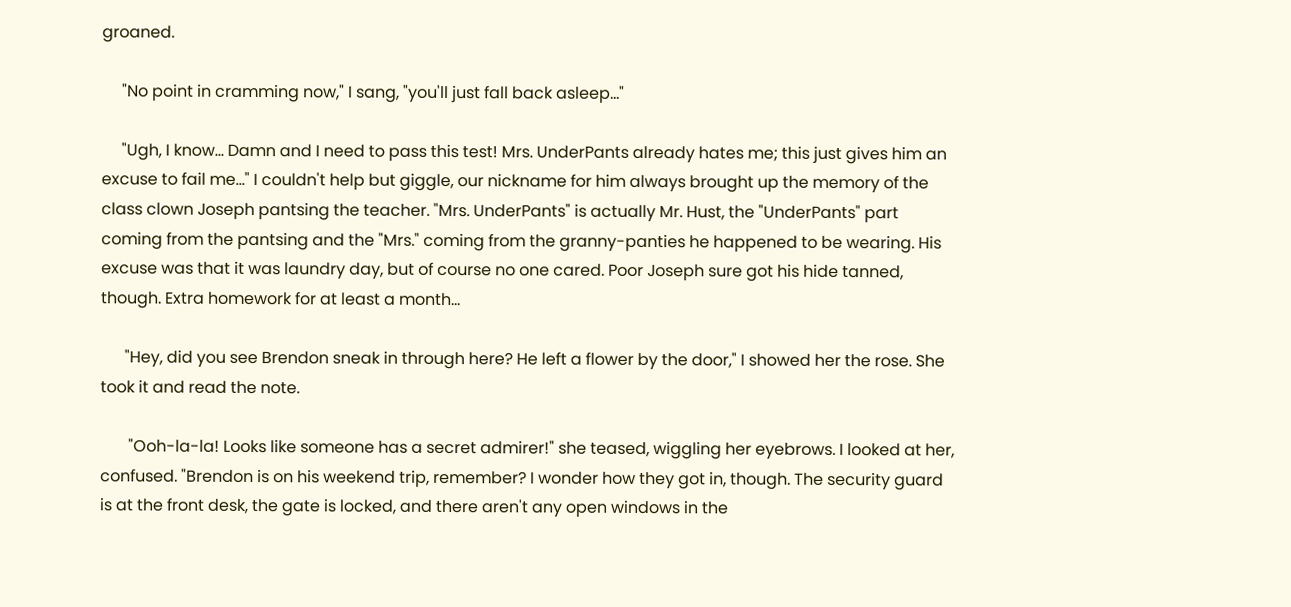groaned.

     "No point in cramming now," I sang, "you'll just fall back asleep..."

     "Ugh, I know... Damn and I need to pass this test! Mrs. UnderPants already hates me; this just gives him an excuse to fail me..." I couldn't help but giggle, our nickname for him always brought up the memory of the class clown Joseph pantsing the teacher. "Mrs. UnderPants" is actually Mr. Hust, the "UnderPants" part coming from the pantsing and the "Mrs." coming from the granny-panties he happened to be wearing. His excuse was that it was laundry day, but of course no one cared. Poor Joseph sure got his hide tanned, though. Extra homework for at least a month...

      "Hey, did you see Brendon sneak in through here? He left a flower by the door," I showed her the rose. She took it and read the note.

       "Ooh-la-la! Looks like someone has a secret admirer!" she teased, wiggling her eyebrows. I looked at her, confused. "Brendon is on his weekend trip, remember? I wonder how they got in, though. The security guard is at the front desk, the gate is locked, and there aren't any open windows in the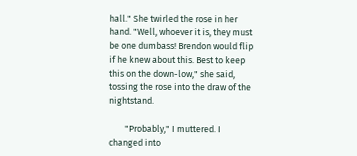hall." She twirled the rose in her hand. "Well, whoever it is, they must be one dumbass! Brendon would flip if he knew about this. Best to keep this on the down-low," she said, tossing the rose into the draw of the nightstand.

        "Probably," I muttered. I changed into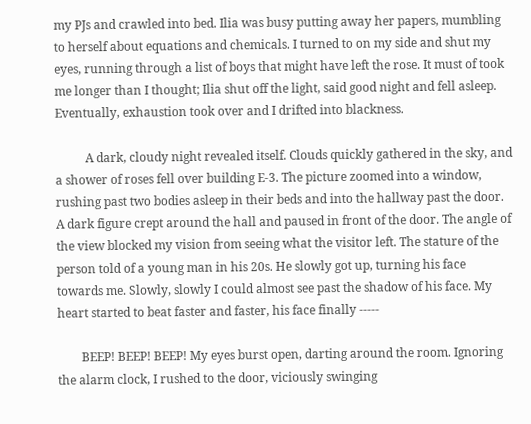my PJs and crawled into bed. Ilia was busy putting away her papers, mumbling to herself about equations and chemicals. I turned to on my side and shut my eyes, running through a list of boys that might have left the rose. It must of took me longer than I thought; Ilia shut off the light, said good night and fell asleep. Eventually, exhaustion took over and I drifted into blackness.

          A dark, cloudy night revealed itself. Clouds quickly gathered in the sky, and a shower of roses fell over building E-3. The picture zoomed into a window, rushing past two bodies asleep in their beds and into the hallway past the door. A dark figure crept around the hall and paused in front of the door. The angle of the view blocked my vision from seeing what the visitor left. The stature of the person told of a young man in his 20s. He slowly got up, turning his face towards me. Slowly, slowly I could almost see past the shadow of his face. My heart started to beat faster and faster, his face finally -----

        BEEP! BEEP! BEEP! My eyes burst open, darting around the room. Ignoring the alarm clock, I rushed to the door, viciously swinging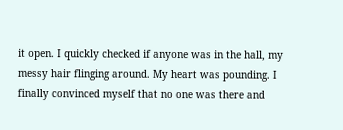it open. I quickly checked if anyone was in the hall, my messy hair flinging around. My heart was pounding. I finally convinced myself that no one was there and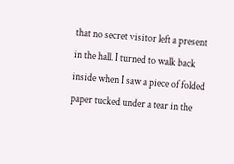that no secret visitor left a present in the hall. I turned to walk back inside when I saw a piece of folded paper tucked under a tear in the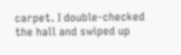carpet. I double-checked the hall and swiped up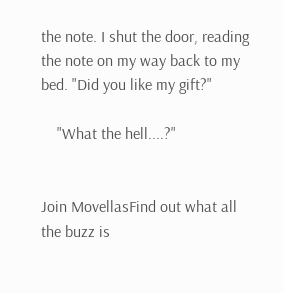the note. I shut the door, reading the note on my way back to my bed. "Did you like my gift?"

    "What the hell....?"


Join MovellasFind out what all the buzz is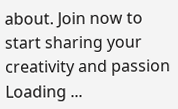about. Join now to start sharing your creativity and passion
Loading ...